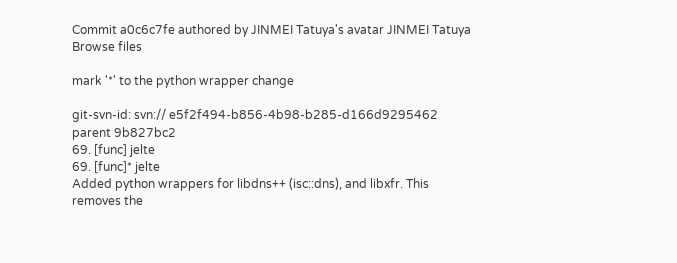Commit a0c6c7fe authored by JINMEI Tatuya's avatar JINMEI Tatuya
Browse files

mark '*' to the python wrapper change

git-svn-id: svn:// e5f2f494-b856-4b98-b285-d166d9295462
parent 9b827bc2
69. [func] jelte
69. [func]* jelte
Added python wrappers for libdns++ (isc::dns), and libxfr. This
removes the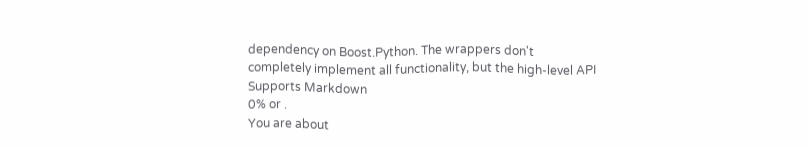dependency on Boost.Python. The wrappers don't
completely implement all functionality, but the high-level API
Supports Markdown
0% or .
You are about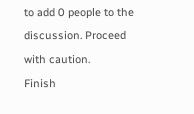to add 0 people to the discussion. Proceed with caution.
Finish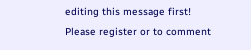editing this message first!
Please register or to comment